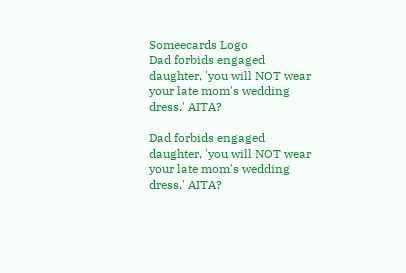Someecards Logo
Dad forbids engaged daughter, 'you will NOT wear your late mom's wedding dress.' AITA?

Dad forbids engaged daughter, 'you will NOT wear your late mom's wedding dress.' AITA?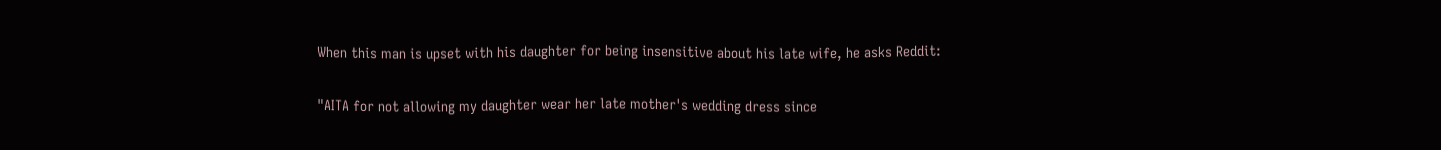When this man is upset with his daughter for being insensitive about his late wife, he asks Reddit:

"AITA for not allowing my daughter wear her late mother's wedding dress since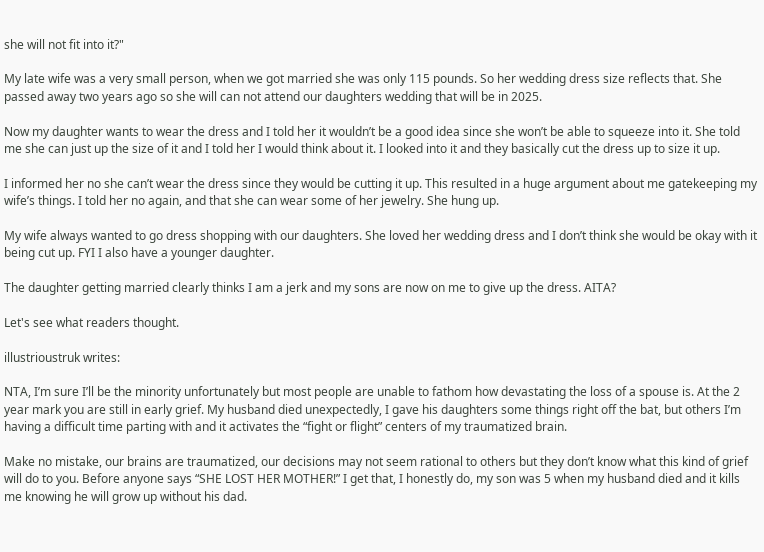she will not fit into it?"

My late wife was a very small person, when we got married she was only 115 pounds. So her wedding dress size reflects that. She passed away two years ago so she will can not attend our daughters wedding that will be in 2025.

Now my daughter wants to wear the dress and I told her it wouldn’t be a good idea since she won’t be able to squeeze into it. She told me she can just up the size of it and I told her I would think about it. I looked into it and they basically cut the dress up to size it up.

I informed her no she can’t wear the dress since they would be cutting it up. This resulted in a huge argument about me gatekeeping my wife’s things. I told her no again, and that she can wear some of her jewelry. She hung up.

My wife always wanted to go dress shopping with our daughters. She loved her wedding dress and I don’t think she would be okay with it being cut up. FYI I also have a younger daughter.

The daughter getting married clearly thinks I am a jerk and my sons are now on me to give up the dress. AITA?

Let's see what readers thought.

illustrioustruk writes:

NTA, I’m sure I’ll be the minority unfortunately but most people are unable to fathom how devastating the loss of a spouse is. At the 2 year mark you are still in early grief. My husband died unexpectedly, I gave his daughters some things right off the bat, but others I’m having a difficult time parting with and it activates the “fight or flight” centers of my traumatized brain.

Make no mistake, our brains are traumatized, our decisions may not seem rational to others but they don’t know what this kind of grief will do to you. Before anyone says “SHE LOST HER MOTHER!” I get that, I honestly do, my son was 5 when my husband died and it kills me knowing he will grow up without his dad.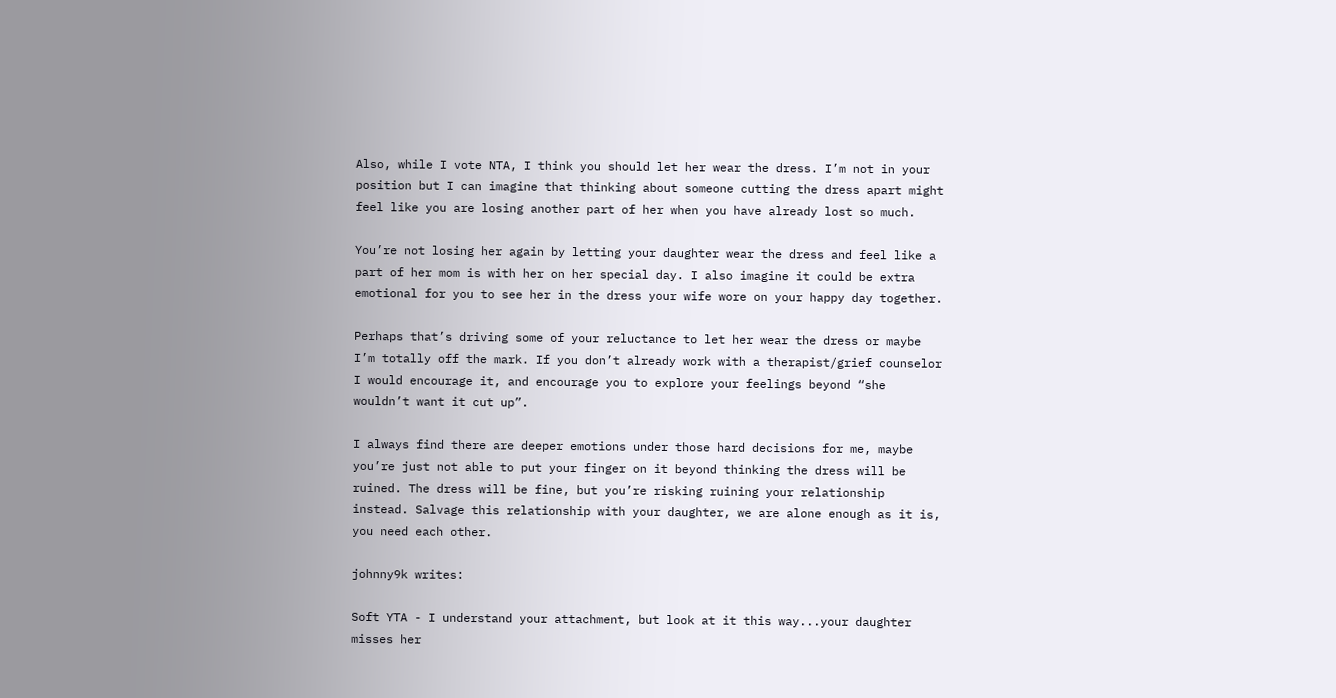Also, while I vote NTA, I think you should let her wear the dress. I’m not in your position but I can imagine that thinking about someone cutting the dress apart might feel like you are losing another part of her when you have already lost so much.

You’re not losing her again by letting your daughter wear the dress and feel like a part of her mom is with her on her special day. I also imagine it could be extra emotional for you to see her in the dress your wife wore on your happy day together.

Perhaps that’s driving some of your reluctance to let her wear the dress or maybe I’m totally off the mark. If you don’t already work with a therapist/grief counselor I would encourage it, and encourage you to explore your feelings beyond “she wouldn’t want it cut up”.

I always find there are deeper emotions under those hard decisions for me, maybe you’re just not able to put your finger on it beyond thinking the dress will be ruined. The dress will be fine, but you’re risking ruining your relationship instead. Salvage this relationship with your daughter, we are alone enough as it is, you need each other.

johnny9k writes:

Soft YTA - I understand your attachment, but look at it this way...your daughter misses her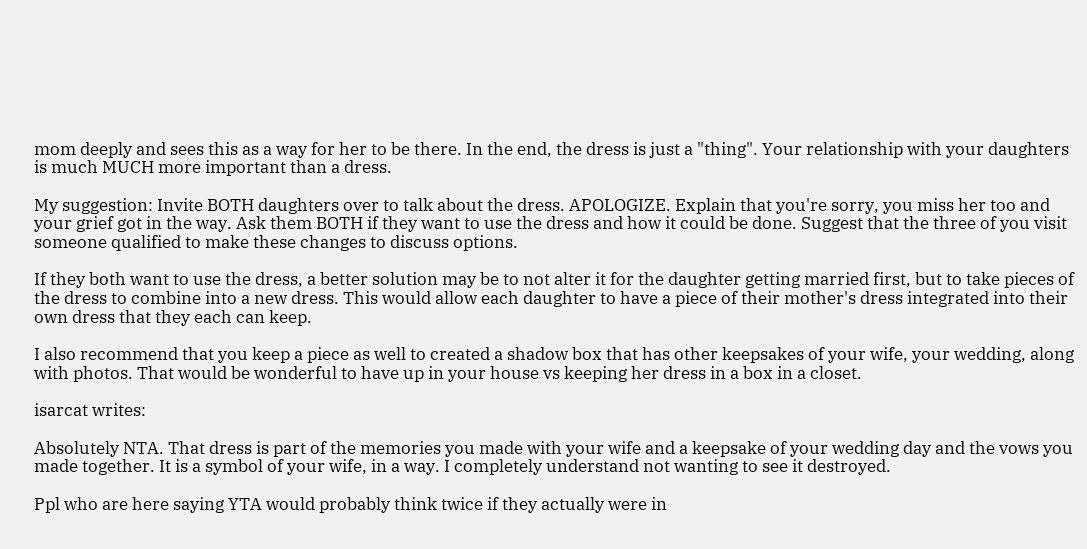mom deeply and sees this as a way for her to be there. In the end, the dress is just a "thing". Your relationship with your daughters is much MUCH more important than a dress.

My suggestion: Invite BOTH daughters over to talk about the dress. APOLOGIZE. Explain that you're sorry, you miss her too and your grief got in the way. Ask them BOTH if they want to use the dress and how it could be done. Suggest that the three of you visit someone qualified to make these changes to discuss options.

If they both want to use the dress, a better solution may be to not alter it for the daughter getting married first, but to take pieces of the dress to combine into a new dress. This would allow each daughter to have a piece of their mother's dress integrated into their own dress that they each can keep.

I also recommend that you keep a piece as well to created a shadow box that has other keepsakes of your wife, your wedding, along with photos. That would be wonderful to have up in your house vs keeping her dress in a box in a closet.

isarcat writes:

Absolutely NTA. That dress is part of the memories you made with your wife and a keepsake of your wedding day and the vows you made together. It is a symbol of your wife, in a way. I completely understand not wanting to see it destroyed.

Ppl who are here saying YTA would probably think twice if they actually were in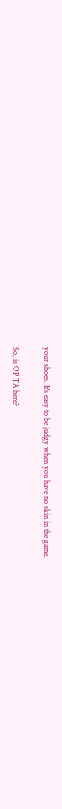your shoes. It's easy to be judgy when you have no skin in the game.

So, is OP TA here?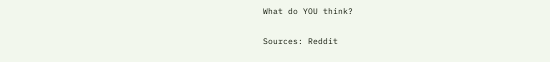What do YOU think?

Sources: Reddit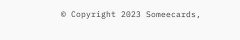© Copyright 2023 Someecards,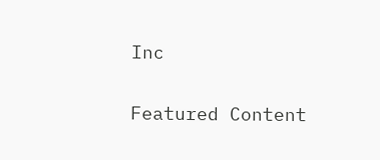Inc

Featured Content